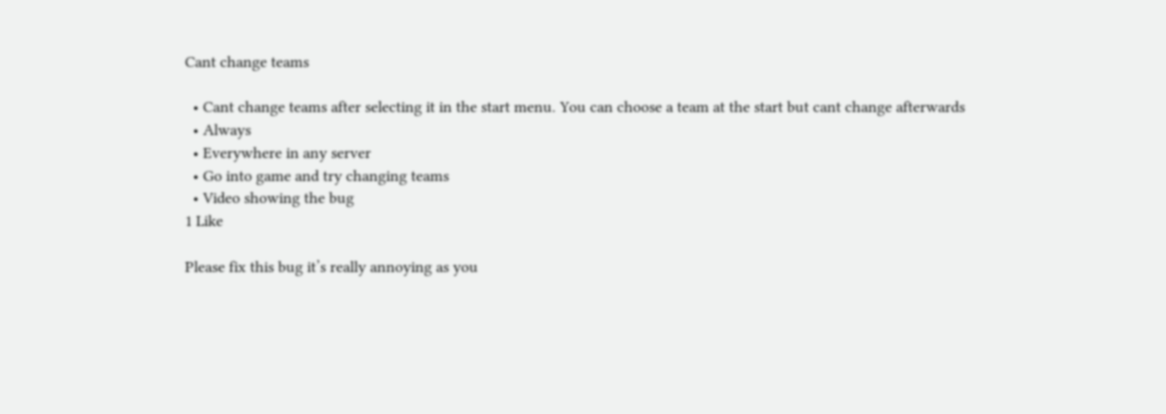Cant change teams

  • Cant change teams after selecting it in the start menu. You can choose a team at the start but cant change afterwards
  • Always
  • Everywhere in any server
  • Go into game and try changing teams
  • Video showing the bug
1 Like

Please fix this bug it’s really annoying as you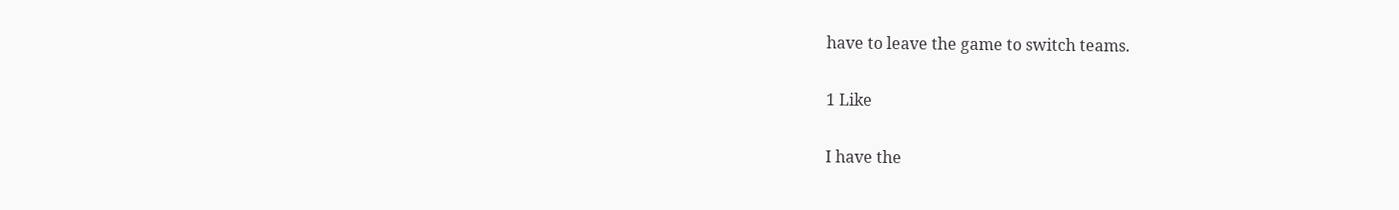have to leave the game to switch teams.

1 Like

I have the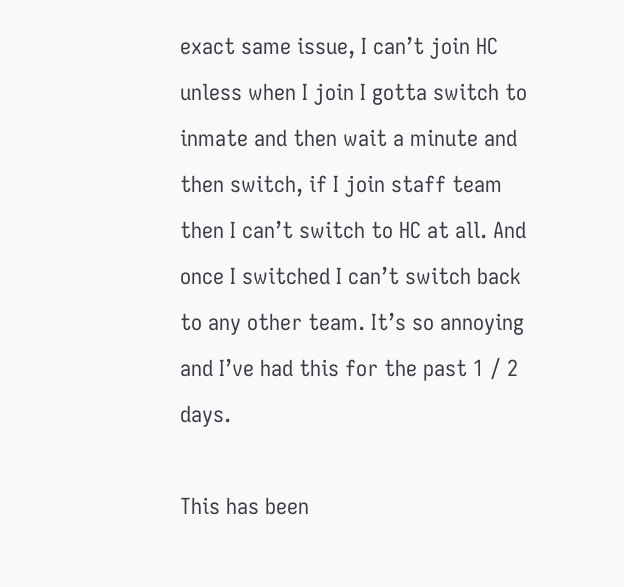exact same issue, I can’t join HC unless when I join I gotta switch to inmate and then wait a minute and then switch, if I join staff team then I can’t switch to HC at all. And once I switched I can’t switch back to any other team. It’s so annoying and I’ve had this for the past 1 / 2 days.

This has been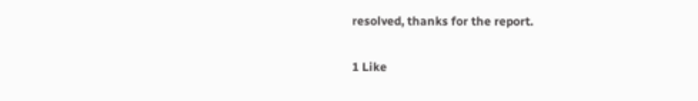resolved, thanks for the report.

1 Like